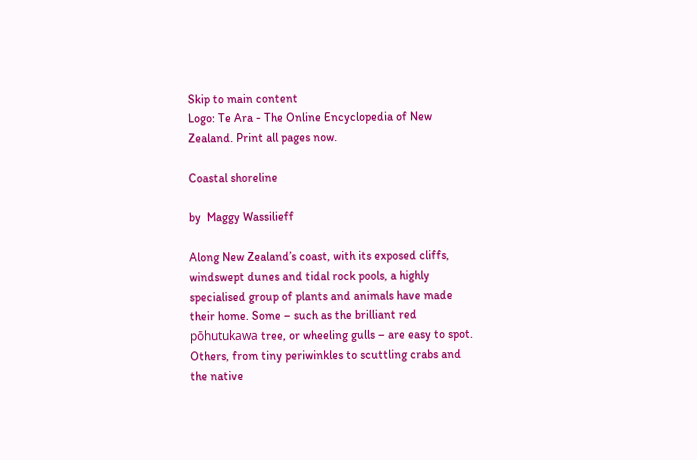Skip to main content
Logo: Te Ara - The Online Encyclopedia of New Zealand. Print all pages now.

Coastal shoreline

by  Maggy Wassilieff

Along New Zealand’s coast, with its exposed cliffs, windswept dunes and tidal rock pools, a highly specialised group of plants and animals have made their home. Some – such as the brilliant red pōhutukawa tree, or wheeling gulls – are easy to spot. Others, from tiny periwinkles to scuttling crabs and the native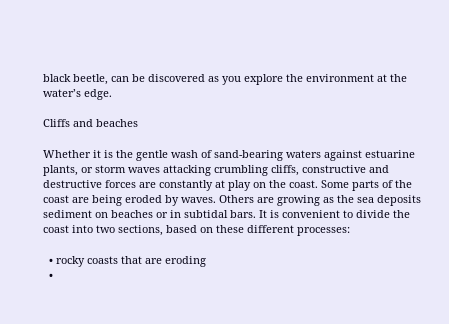black beetle, can be discovered as you explore the environment at the water’s edge.

Cliffs and beaches

Whether it is the gentle wash of sand-bearing waters against estuarine plants, or storm waves attacking crumbling cliffs, constructive and destructive forces are constantly at play on the coast. Some parts of the coast are being eroded by waves. Others are growing as the sea deposits sediment on beaches or in subtidal bars. It is convenient to divide the coast into two sections, based on these different processes:

  • rocky coasts that are eroding
  •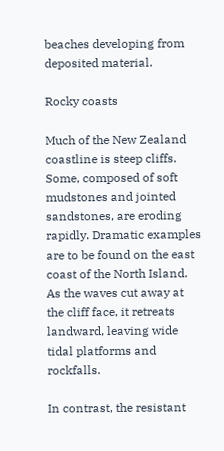beaches developing from deposited material.

Rocky coasts

Much of the New Zealand coastline is steep cliffs. Some, composed of soft mudstones and jointed sandstones, are eroding rapidly. Dramatic examples are to be found on the east coast of the North Island. As the waves cut away at the cliff face, it retreats landward, leaving wide tidal platforms and rockfalls.

In contrast, the resistant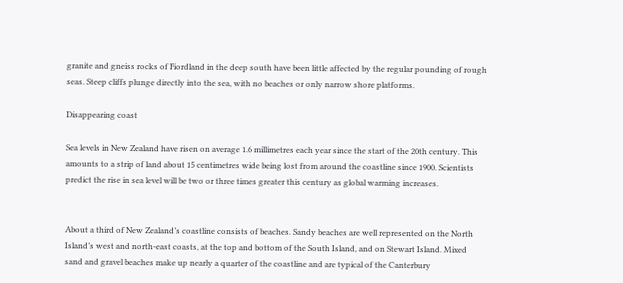granite and gneiss rocks of Fiordland in the deep south have been little affected by the regular pounding of rough seas. Steep cliffs plunge directly into the sea, with no beaches or only narrow shore platforms.

Disappearing coast

Sea levels in New Zealand have risen on average 1.6 millimetres each year since the start of the 20th century. This amounts to a strip of land about 15 centimetres wide being lost from around the coastline since 1900. Scientists predict the rise in sea level will be two or three times greater this century as global warming increases.


About a third of New Zealand’s coastline consists of beaches. Sandy beaches are well represented on the North Island’s west and north-east coasts, at the top and bottom of the South Island, and on Stewart Island. Mixed sand and gravel beaches make up nearly a quarter of the coastline and are typical of the Canterbury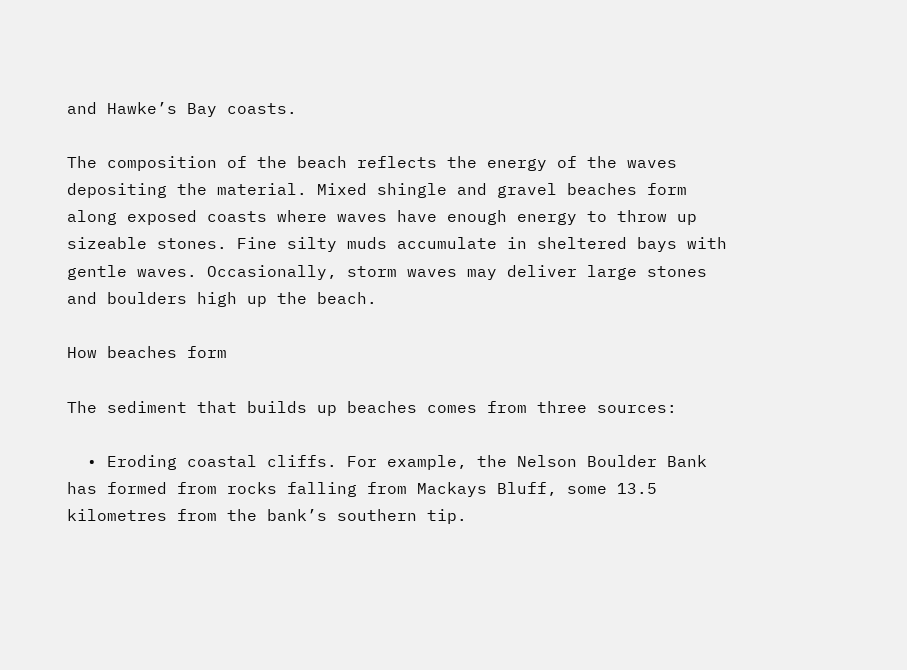and Hawke’s Bay coasts.

The composition of the beach reflects the energy of the waves depositing the material. Mixed shingle and gravel beaches form along exposed coasts where waves have enough energy to throw up sizeable stones. Fine silty muds accumulate in sheltered bays with gentle waves. Occasionally, storm waves may deliver large stones and boulders high up the beach.

How beaches form

The sediment that builds up beaches comes from three sources:

  • Eroding coastal cliffs. For example, the Nelson Boulder Bank has formed from rocks falling from Mackays Bluff, some 13.5 kilometres from the bank’s southern tip.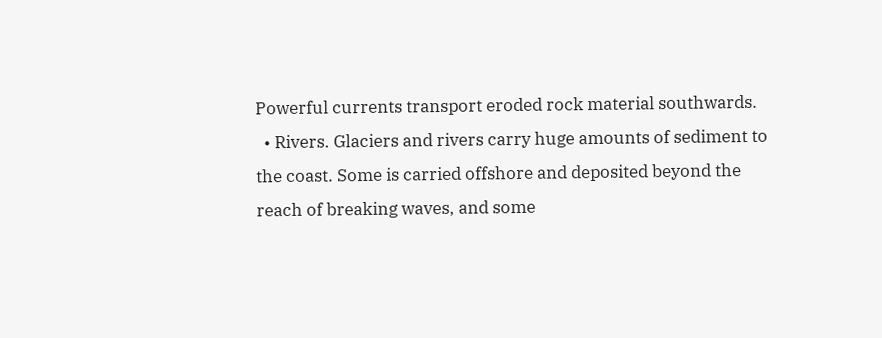Powerful currents transport eroded rock material southwards.
  • Rivers. Glaciers and rivers carry huge amounts of sediment to the coast. Some is carried offshore and deposited beyond the reach of breaking waves, and some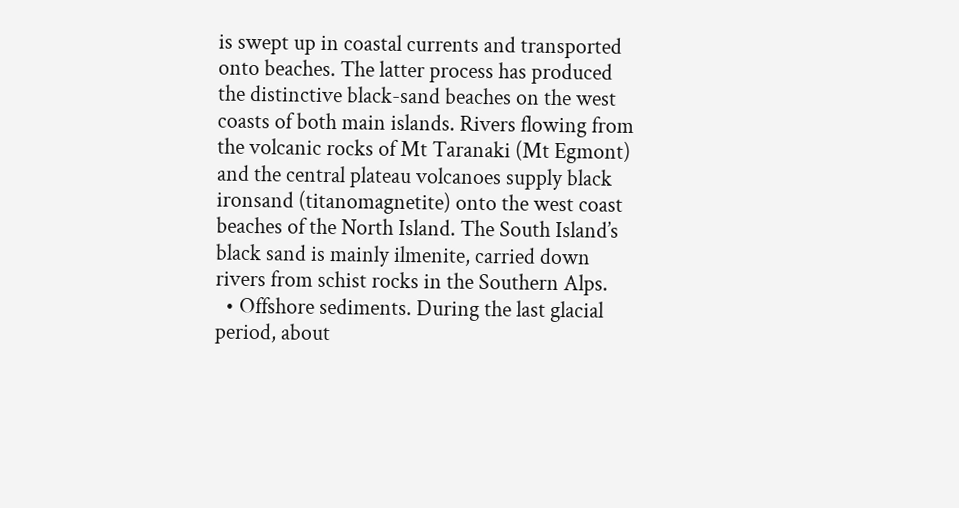is swept up in coastal currents and transported onto beaches. The latter process has produced the distinctive black-sand beaches on the west coasts of both main islands. Rivers flowing from the volcanic rocks of Mt Taranaki (Mt Egmont) and the central plateau volcanoes supply black ironsand (titanomagnetite) onto the west coast beaches of the North Island. The South Island’s black sand is mainly ilmenite, carried down rivers from schist rocks in the Southern Alps.
  • Offshore sediments. During the last glacial period, about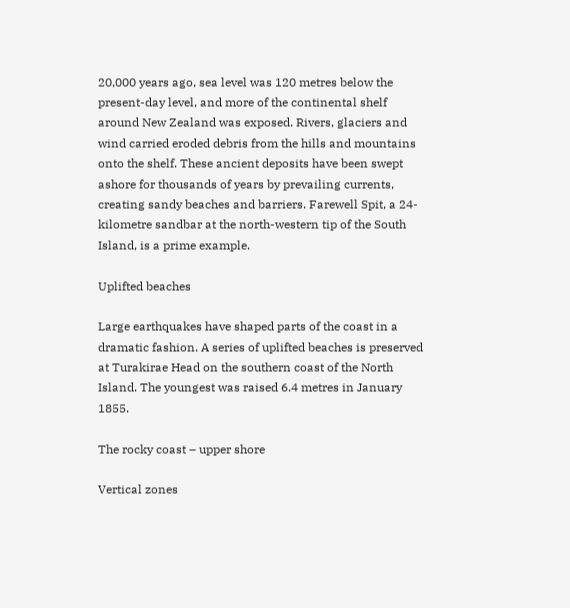20,000 years ago, sea level was 120 metres below the present-day level, and more of the continental shelf around New Zealand was exposed. Rivers, glaciers and wind carried eroded debris from the hills and mountains onto the shelf. These ancient deposits have been swept ashore for thousands of years by prevailing currents, creating sandy beaches and barriers. Farewell Spit, a 24-kilometre sandbar at the north-western tip of the South Island, is a prime example.

Uplifted beaches

Large earthquakes have shaped parts of the coast in a dramatic fashion. A series of uplifted beaches is preserved at Turakirae Head on the southern coast of the North Island. The youngest was raised 6.4 metres in January 1855.

The rocky coast – upper shore

Vertical zones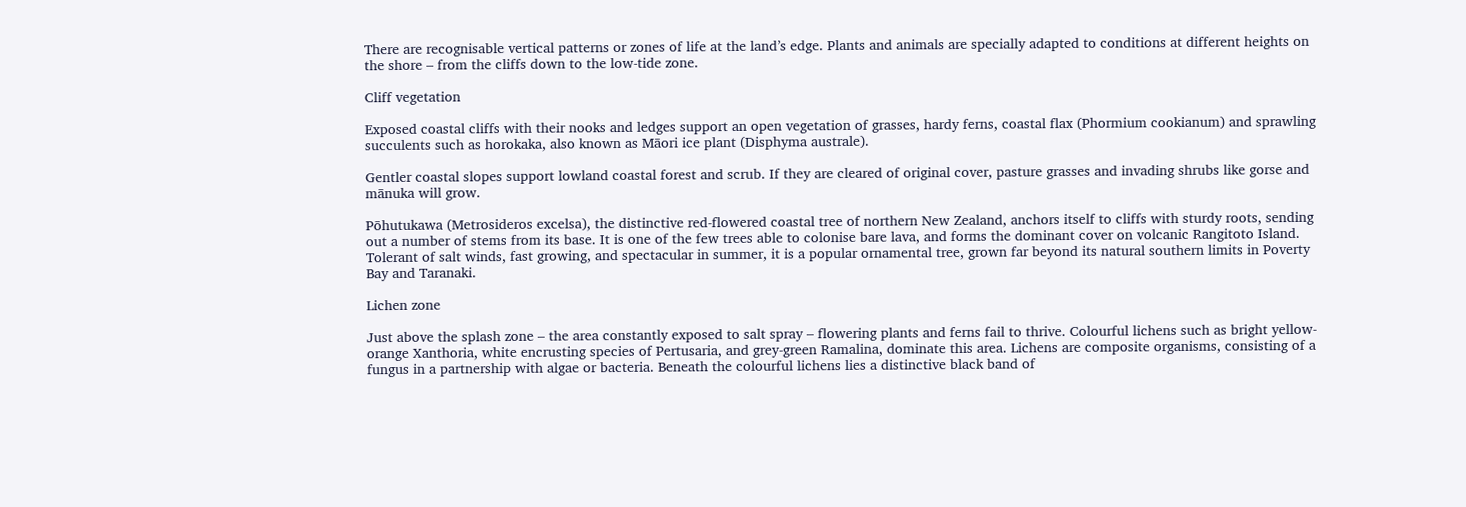There are recognisable vertical patterns or zones of life at the land’s edge. Plants and animals are specially adapted to conditions at different heights on the shore – from the cliffs down to the low-tide zone.

Cliff vegetation

Exposed coastal cliffs with their nooks and ledges support an open vegetation of grasses, hardy ferns, coastal flax (Phormium cookianum) and sprawling succulents such as horokaka, also known as Māori ice plant (Disphyma australe).

Gentler coastal slopes support lowland coastal forest and scrub. If they are cleared of original cover, pasture grasses and invading shrubs like gorse and mānuka will grow.

Pōhutukawa (Metrosideros excelsa), the distinctive red-flowered coastal tree of northern New Zealand, anchors itself to cliffs with sturdy roots, sending out a number of stems from its base. It is one of the few trees able to colonise bare lava, and forms the dominant cover on volcanic Rangitoto Island. Tolerant of salt winds, fast growing, and spectacular in summer, it is a popular ornamental tree, grown far beyond its natural southern limits in Poverty Bay and Taranaki.

Lichen zone

Just above the splash zone – the area constantly exposed to salt spray – flowering plants and ferns fail to thrive. Colourful lichens such as bright yellow-orange Xanthoria, white encrusting species of Pertusaria, and grey-green Ramalina, dominate this area. Lichens are composite organisms, consisting of a fungus in a partnership with algae or bacteria. Beneath the colourful lichens lies a distinctive black band of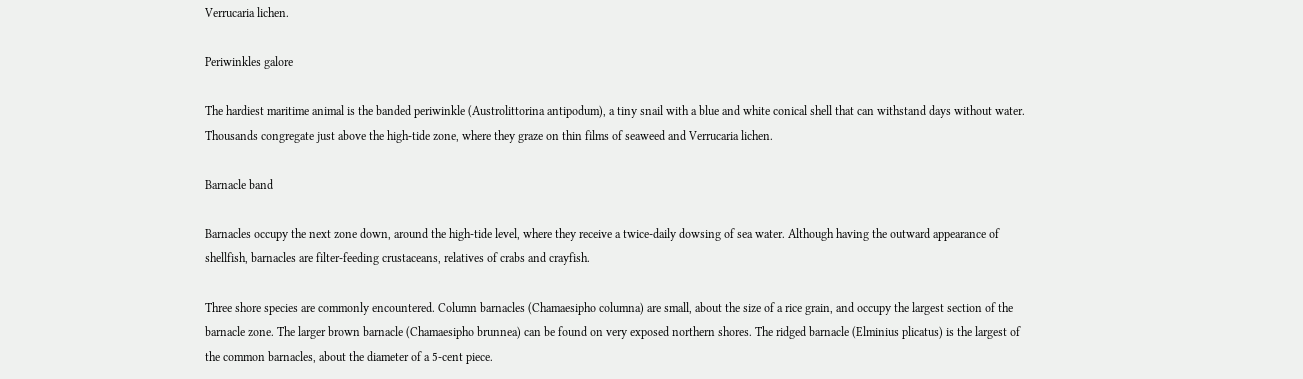Verrucaria lichen.

Periwinkles galore

The hardiest maritime animal is the banded periwinkle (Austrolittorina antipodum), a tiny snail with a blue and white conical shell that can withstand days without water. Thousands congregate just above the high-tide zone, where they graze on thin films of seaweed and Verrucaria lichen.

Barnacle band

Barnacles occupy the next zone down, around the high-tide level, where they receive a twice-daily dowsing of sea water. Although having the outward appearance of shellfish, barnacles are filter-feeding crustaceans, relatives of crabs and crayfish.

Three shore species are commonly encountered. Column barnacles (Chamaesipho columna) are small, about the size of a rice grain, and occupy the largest section of the barnacle zone. The larger brown barnacle (Chamaesipho brunnea) can be found on very exposed northern shores. The ridged barnacle (Elminius plicatus) is the largest of the common barnacles, about the diameter of a 5-cent piece.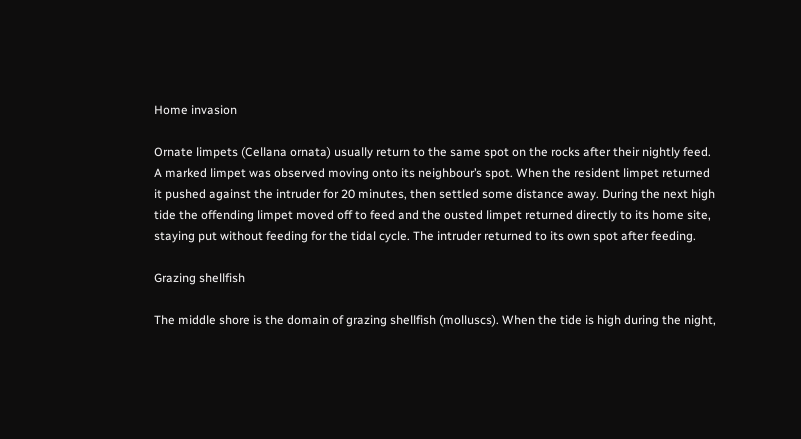Home invasion

Ornate limpets (Cellana ornata) usually return to the same spot on the rocks after their nightly feed. A marked limpet was observed moving onto its neighbour’s spot. When the resident limpet returned it pushed against the intruder for 20 minutes, then settled some distance away. During the next high tide the offending limpet moved off to feed and the ousted limpet returned directly to its home site, staying put without feeding for the tidal cycle. The intruder returned to its own spot after feeding.

Grazing shellfish

The middle shore is the domain of grazing shellfish (molluscs). When the tide is high during the night,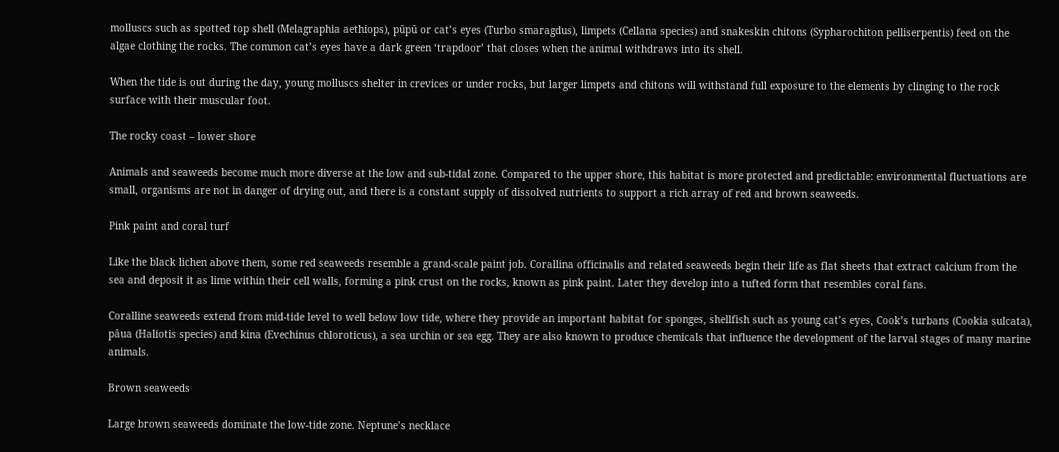molluscs such as spotted top shell (Melagraphia aethiops), pūpū or cat’s eyes (Turbo smaragdus), limpets (Cellana species) and snakeskin chitons (Sypharochiton pelliserpentis) feed on the algae clothing the rocks. The common cat’s eyes have a dark green ‘trapdoor’ that closes when the animal withdraws into its shell.

When the tide is out during the day, young molluscs shelter in crevices or under rocks, but larger limpets and chitons will withstand full exposure to the elements by clinging to the rock surface with their muscular foot.

The rocky coast – lower shore

Animals and seaweeds become much more diverse at the low and sub-tidal zone. Compared to the upper shore, this habitat is more protected and predictable: environmental fluctuations are small, organisms are not in danger of drying out, and there is a constant supply of dissolved nutrients to support a rich array of red and brown seaweeds.

Pink paint and coral turf

Like the black lichen above them, some red seaweeds resemble a grand-scale paint job. Corallina officinalis and related seaweeds begin their life as flat sheets that extract calcium from the sea and deposit it as lime within their cell walls, forming a pink crust on the rocks, known as pink paint. Later they develop into a tufted form that resembles coral fans.

Coralline seaweeds extend from mid-tide level to well below low tide, where they provide an important habitat for sponges, shellfish such as young cat’s eyes, Cook’s turbans (Cookia sulcata), pāua (Haliotis species) and kina (Evechinus chloroticus), a sea urchin or sea egg. They are also known to produce chemicals that influence the development of the larval stages of many marine animals.

Brown seaweeds

Large brown seaweeds dominate the low-tide zone. Neptune’s necklace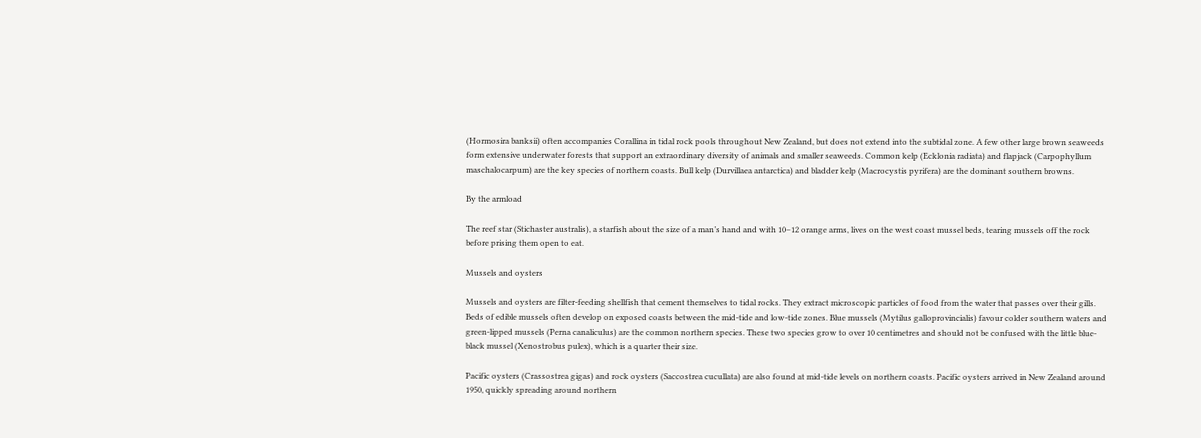(Hormosira banksii) often accompanies Corallina in tidal rock pools throughout New Zealand, but does not extend into the subtidal zone. A few other large brown seaweeds form extensive underwater forests that support an extraordinary diversity of animals and smaller seaweeds. Common kelp (Ecklonia radiata) and flapjack (Carpophyllum maschalocarpum) are the key species of northern coasts. Bull kelp (Durvillaea antarctica) and bladder kelp (Macrocystis pyrifera) are the dominant southern browns.

By the armload

The reef star (Stichaster australis), a starfish about the size of a man’s hand and with 10–12 orange arms, lives on the west coast mussel beds, tearing mussels off the rock before prising them open to eat.

Mussels and oysters

Mussels and oysters are filter-feeding shellfish that cement themselves to tidal rocks. They extract microscopic particles of food from the water that passes over their gills. Beds of edible mussels often develop on exposed coasts between the mid-tide and low-tide zones. Blue mussels (Mytilus galloprovincialis) favour colder southern waters and green-lipped mussels (Perna canaliculus) are the common northern species. These two species grow to over 10 centimetres and should not be confused with the little blue-black mussel (Xenostrobus pulex), which is a quarter their size.

Pacific oysters (Crassostrea gigas) and rock oysters (Saccostrea cucullata) are also found at mid-tide levels on northern coasts. Pacific oysters arrived in New Zealand around 1950, quickly spreading around northern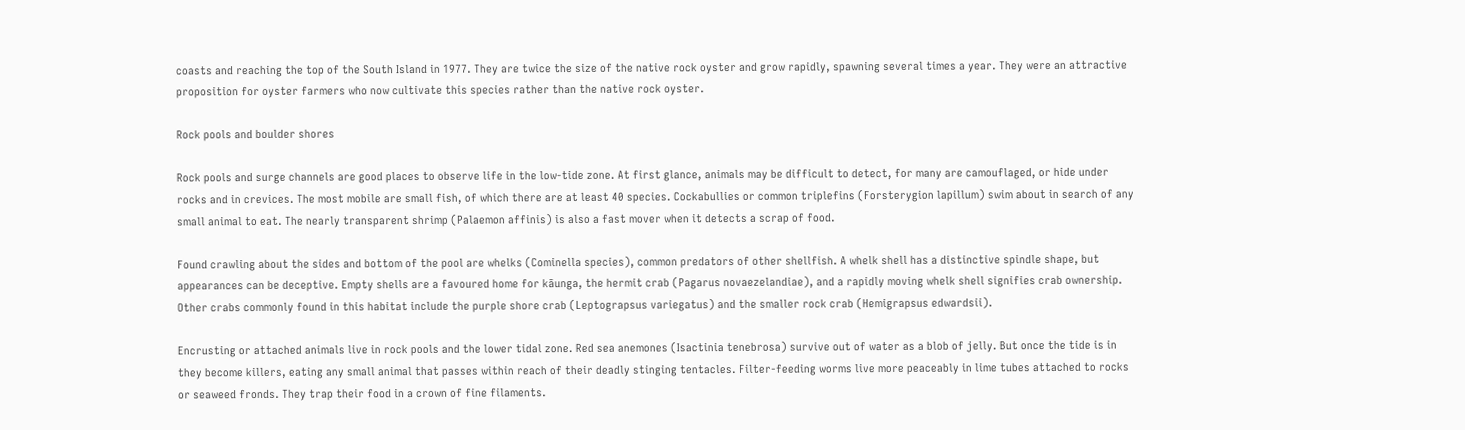coasts and reaching the top of the South Island in 1977. They are twice the size of the native rock oyster and grow rapidly, spawning several times a year. They were an attractive proposition for oyster farmers who now cultivate this species rather than the native rock oyster.

Rock pools and boulder shores

Rock pools and surge channels are good places to observe life in the low-tide zone. At first glance, animals may be difficult to detect, for many are camouflaged, or hide under rocks and in crevices. The most mobile are small fish, of which there are at least 40 species. Cockabullies or common triplefins (Forsterygion lapillum) swim about in search of any small animal to eat. The nearly transparent shrimp (Palaemon affinis) is also a fast mover when it detects a scrap of food.

Found crawling about the sides and bottom of the pool are whelks (Cominella species), common predators of other shellfish. A whelk shell has a distinctive spindle shape, but appearances can be deceptive. Empty shells are a favoured home for kāunga, the hermit crab (Pagarus novaezelandiae), and a rapidly moving whelk shell signifies crab ownership. Other crabs commonly found in this habitat include the purple shore crab (Leptograpsus variegatus) and the smaller rock crab (Hemigrapsus edwardsii).

Encrusting or attached animals live in rock pools and the lower tidal zone. Red sea anemones (Isactinia tenebrosa) survive out of water as a blob of jelly. But once the tide is in they become killers, eating any small animal that passes within reach of their deadly stinging tentacles. Filter-feeding worms live more peaceably in lime tubes attached to rocks or seaweed fronds. They trap their food in a crown of fine filaments.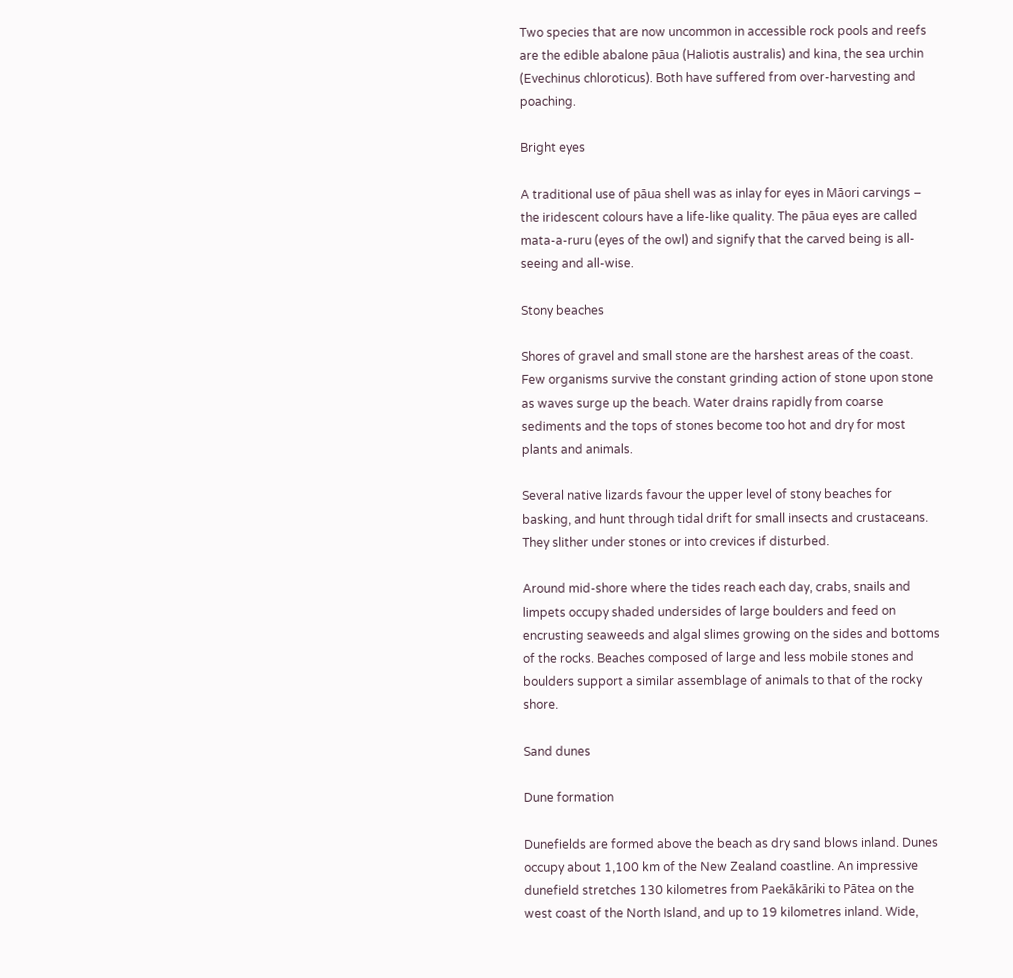Two species that are now uncommon in accessible rock pools and reefs are the edible abalone pāua (Haliotis australis) and kina, the sea urchin (Evechinus chloroticus). Both have suffered from over-harvesting and poaching.

Bright eyes

A traditional use of pāua shell was as inlay for eyes in Māori carvings – the iridescent colours have a life-like quality. The pāua eyes are called mata-a-ruru (eyes of the owl) and signify that the carved being is all-seeing and all-wise.

Stony beaches

Shores of gravel and small stone are the harshest areas of the coast. Few organisms survive the constant grinding action of stone upon stone as waves surge up the beach. Water drains rapidly from coarse sediments and the tops of stones become too hot and dry for most plants and animals.

Several native lizards favour the upper level of stony beaches for basking, and hunt through tidal drift for small insects and crustaceans. They slither under stones or into crevices if disturbed.

Around mid-shore where the tides reach each day, crabs, snails and limpets occupy shaded undersides of large boulders and feed on encrusting seaweeds and algal slimes growing on the sides and bottoms of the rocks. Beaches composed of large and less mobile stones and boulders support a similar assemblage of animals to that of the rocky shore.

Sand dunes

Dune formation

Dunefields are formed above the beach as dry sand blows inland. Dunes occupy about 1,100 km of the New Zealand coastline. An impressive dunefield stretches 130 kilometres from Paekākāriki to Pātea on the west coast of the North Island, and up to 19 kilometres inland. Wide,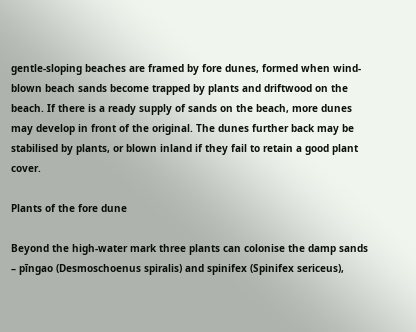gentle-sloping beaches are framed by fore dunes, formed when wind-blown beach sands become trapped by plants and driftwood on the beach. If there is a ready supply of sands on the beach, more dunes may develop in front of the original. The dunes further back may be stabilised by plants, or blown inland if they fail to retain a good plant cover.

Plants of the fore dune

Beyond the high-water mark three plants can colonise the damp sands – pīngao (Desmoschoenus spiralis) and spinifex (Spinifex sericeus),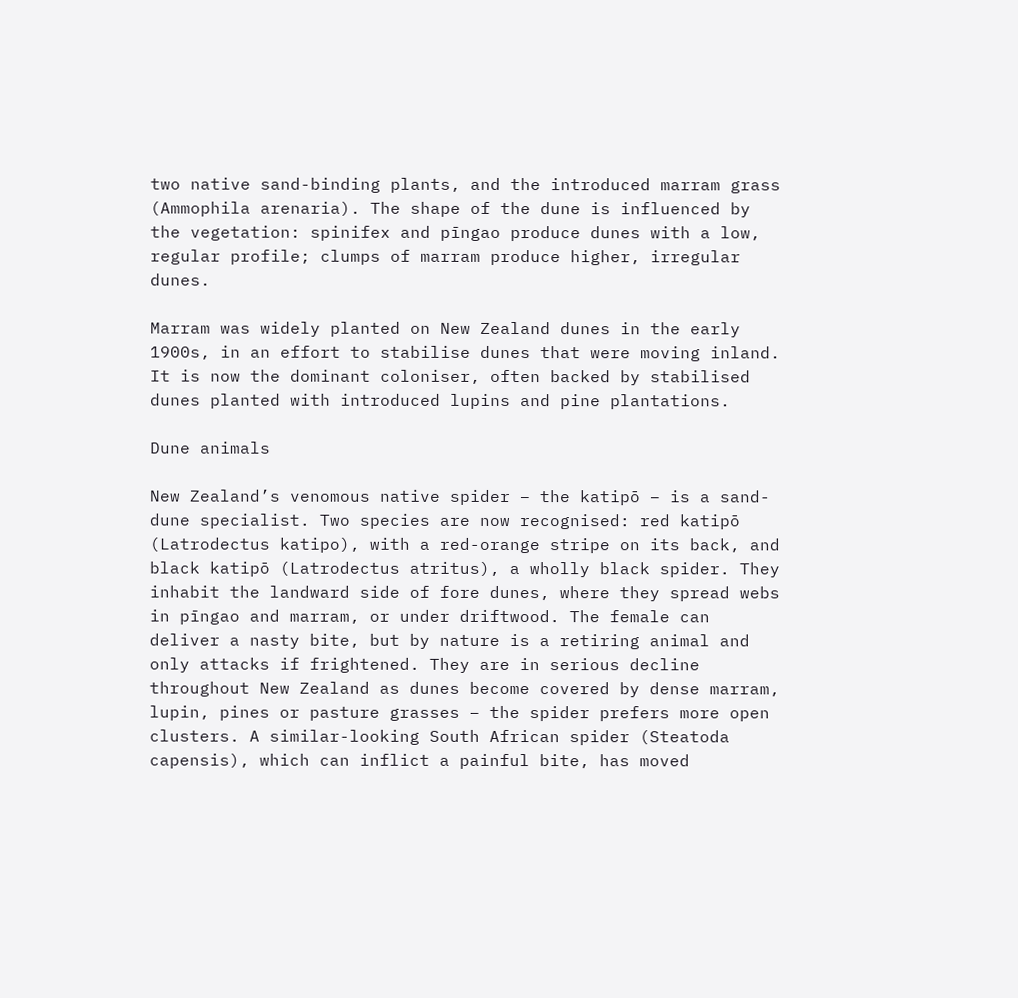two native sand-binding plants, and the introduced marram grass (Ammophila arenaria). The shape of the dune is influenced by the vegetation: spinifex and pīngao produce dunes with a low, regular profile; clumps of marram produce higher, irregular dunes.

Marram was widely planted on New Zealand dunes in the early 1900s, in an effort to stabilise dunes that were moving inland. It is now the dominant coloniser, often backed by stabilised dunes planted with introduced lupins and pine plantations.

Dune animals

New Zealand’s venomous native spider – the katipō – is a sand-dune specialist. Two species are now recognised: red katipō (Latrodectus katipo), with a red-orange stripe on its back, and black katipō (Latrodectus atritus), a wholly black spider. They inhabit the landward side of fore dunes, where they spread webs in pīngao and marram, or under driftwood. The female can deliver a nasty bite, but by nature is a retiring animal and only attacks if frightened. They are in serious decline throughout New Zealand as dunes become covered by dense marram, lupin, pines or pasture grasses – the spider prefers more open clusters. A similar-looking South African spider (Steatoda capensis), which can inflict a painful bite, has moved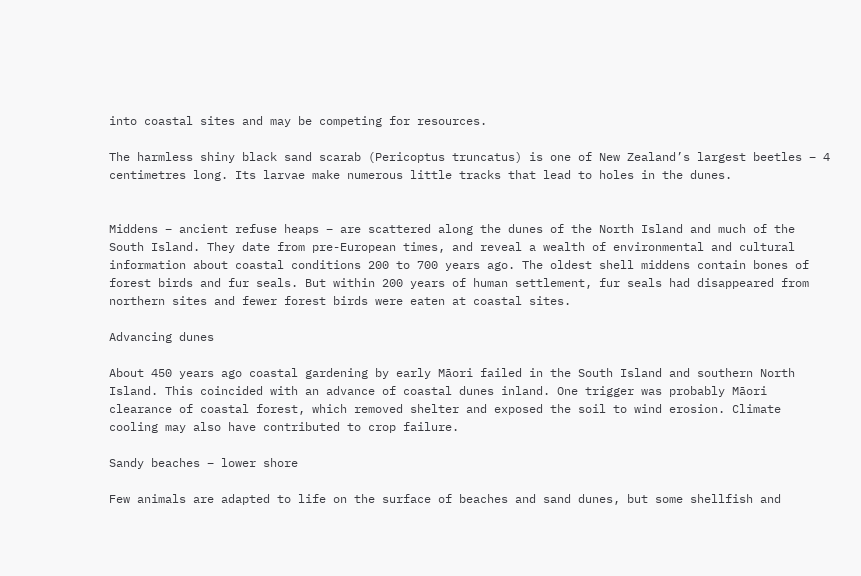into coastal sites and may be competing for resources.

The harmless shiny black sand scarab (Pericoptus truncatus) is one of New Zealand’s largest beetles – 4 centimetres long. Its larvae make numerous little tracks that lead to holes in the dunes.


Middens – ancient refuse heaps – are scattered along the dunes of the North Island and much of the South Island. They date from pre-European times, and reveal a wealth of environmental and cultural information about coastal conditions 200 to 700 years ago. The oldest shell middens contain bones of forest birds and fur seals. But within 200 years of human settlement, fur seals had disappeared from northern sites and fewer forest birds were eaten at coastal sites.

Advancing dunes

About 450 years ago coastal gardening by early Māori failed in the South Island and southern North Island. This coincided with an advance of coastal dunes inland. One trigger was probably Māori clearance of coastal forest, which removed shelter and exposed the soil to wind erosion. Climate cooling may also have contributed to crop failure.

Sandy beaches – lower shore

Few animals are adapted to life on the surface of beaches and sand dunes, but some shellfish and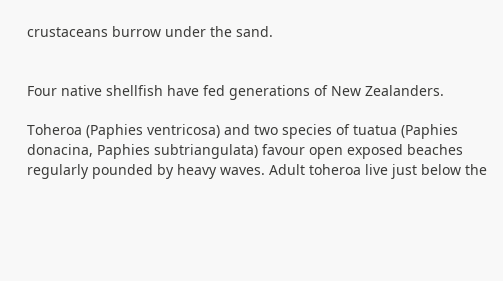crustaceans burrow under the sand.


Four native shellfish have fed generations of New Zealanders.

Toheroa (Paphies ventricosa) and two species of tuatua (Paphies donacina, Paphies subtriangulata) favour open exposed beaches regularly pounded by heavy waves. Adult toheroa live just below the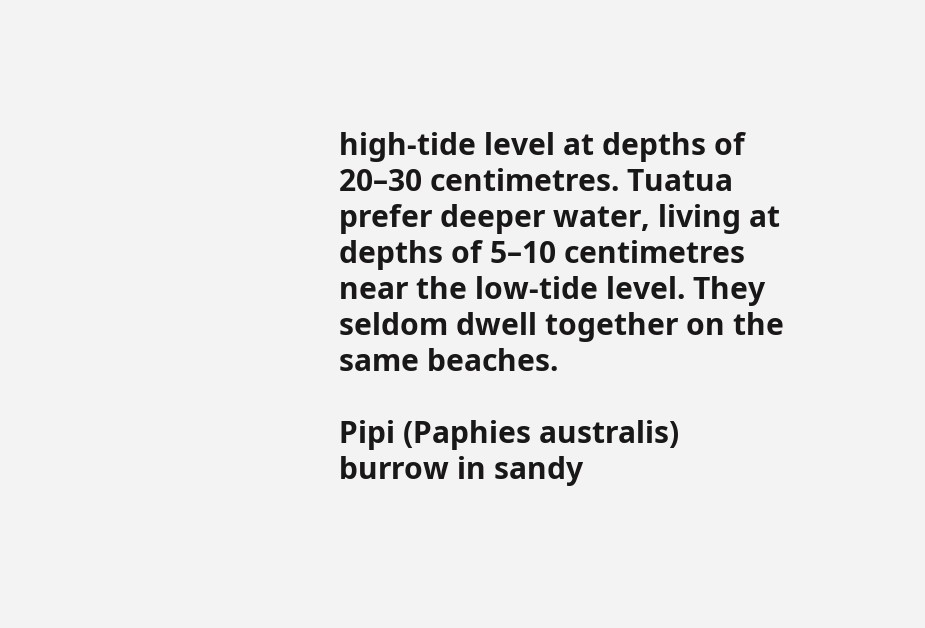high-tide level at depths of 20–30 centimetres. Tuatua prefer deeper water, living at depths of 5–10 centimetres near the low-tide level. They seldom dwell together on the same beaches.

Pipi (Paphies australis) burrow in sandy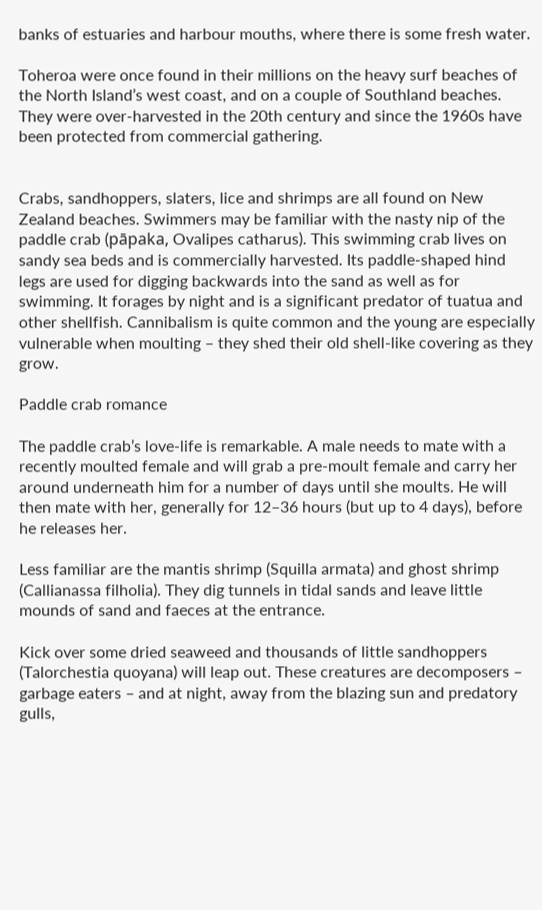banks of estuaries and harbour mouths, where there is some fresh water.

Toheroa were once found in their millions on the heavy surf beaches of the North Island’s west coast, and on a couple of Southland beaches. They were over-harvested in the 20th century and since the 1960s have been protected from commercial gathering.


Crabs, sandhoppers, slaters, lice and shrimps are all found on New Zealand beaches. Swimmers may be familiar with the nasty nip of the paddle crab (pāpaka, Ovalipes catharus). This swimming crab lives on sandy sea beds and is commercially harvested. Its paddle-shaped hind legs are used for digging backwards into the sand as well as for swimming. It forages by night and is a significant predator of tuatua and other shellfish. Cannibalism is quite common and the young are especially vulnerable when moulting – they shed their old shell-like covering as they grow.

Paddle crab romance

The paddle crab’s love-life is remarkable. A male needs to mate with a recently moulted female and will grab a pre-moult female and carry her around underneath him for a number of days until she moults. He will then mate with her, generally for 12–36 hours (but up to 4 days), before he releases her.

Less familiar are the mantis shrimp (Squilla armata) and ghost shrimp (Callianassa filholia). They dig tunnels in tidal sands and leave little mounds of sand and faeces at the entrance.

Kick over some dried seaweed and thousands of little sandhoppers (Talorchestia quoyana) will leap out. These creatures are decomposers – garbage eaters – and at night, away from the blazing sun and predatory gulls,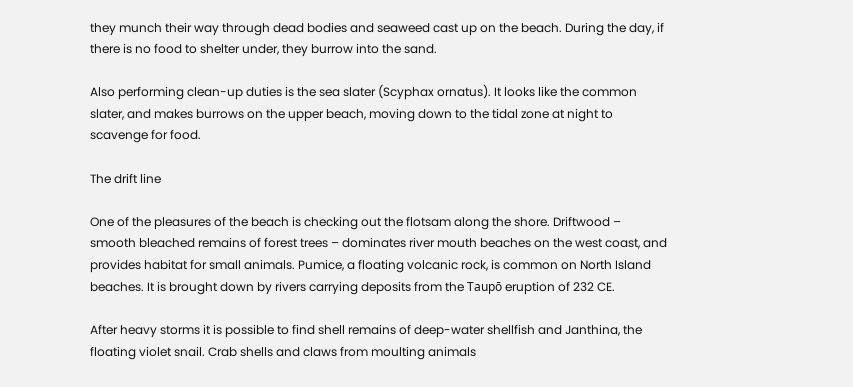they munch their way through dead bodies and seaweed cast up on the beach. During the day, if there is no food to shelter under, they burrow into the sand.

Also performing clean-up duties is the sea slater (Scyphax ornatus). It looks like the common slater, and makes burrows on the upper beach, moving down to the tidal zone at night to scavenge for food.

The drift line

One of the pleasures of the beach is checking out the flotsam along the shore. Driftwood – smooth bleached remains of forest trees – dominates river mouth beaches on the west coast, and provides habitat for small animals. Pumice, a floating volcanic rock, is common on North Island beaches. It is brought down by rivers carrying deposits from the Taupō eruption of 232 CE.

After heavy storms it is possible to find shell remains of deep-water shellfish and Janthina, the floating violet snail. Crab shells and claws from moulting animals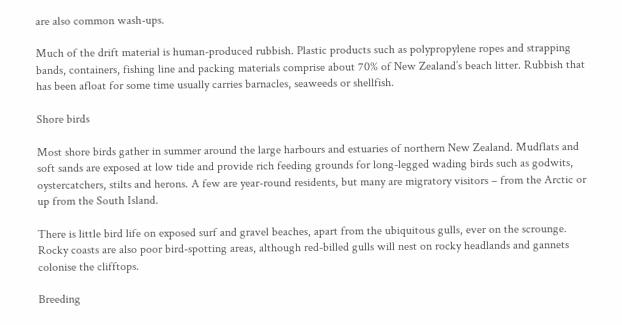are also common wash-ups.

Much of the drift material is human-produced rubbish. Plastic products such as polypropylene ropes and strapping bands, containers, fishing line and packing materials comprise about 70% of New Zealand’s beach litter. Rubbish that has been afloat for some time usually carries barnacles, seaweeds or shellfish.

Shore birds

Most shore birds gather in summer around the large harbours and estuaries of northern New Zealand. Mudflats and soft sands are exposed at low tide and provide rich feeding grounds for long-legged wading birds such as godwits, oystercatchers, stilts and herons. A few are year-round residents, but many are migratory visitors – from the Arctic or up from the South Island.

There is little bird life on exposed surf and gravel beaches, apart from the ubiquitous gulls, ever on the scrounge. Rocky coasts are also poor bird-spotting areas, although red-billed gulls will nest on rocky headlands and gannets colonise the clifftops.

Breeding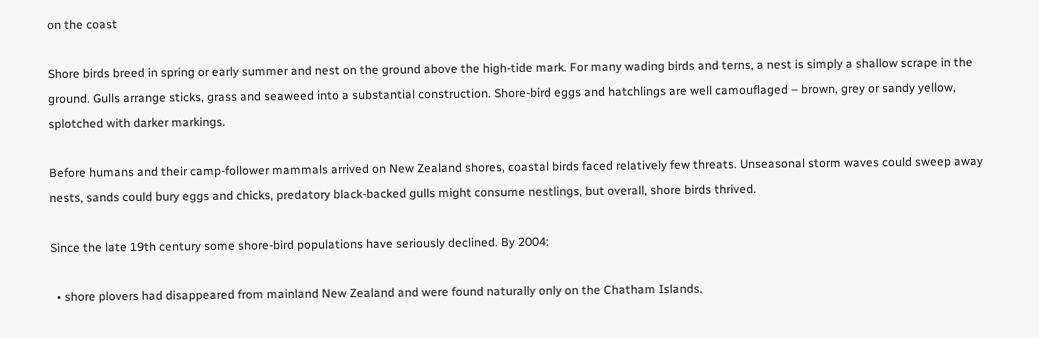on the coast

Shore birds breed in spring or early summer and nest on the ground above the high-tide mark. For many wading birds and terns, a nest is simply a shallow scrape in the ground. Gulls arrange sticks, grass and seaweed into a substantial construction. Shore-bird eggs and hatchlings are well camouflaged – brown, grey or sandy yellow, splotched with darker markings.

Before humans and their camp-follower mammals arrived on New Zealand shores, coastal birds faced relatively few threats. Unseasonal storm waves could sweep away nests, sands could bury eggs and chicks, predatory black-backed gulls might consume nestlings, but overall, shore birds thrived.

Since the late 19th century some shore-bird populations have seriously declined. By 2004:

  • shore plovers had disappeared from mainland New Zealand and were found naturally only on the Chatham Islands.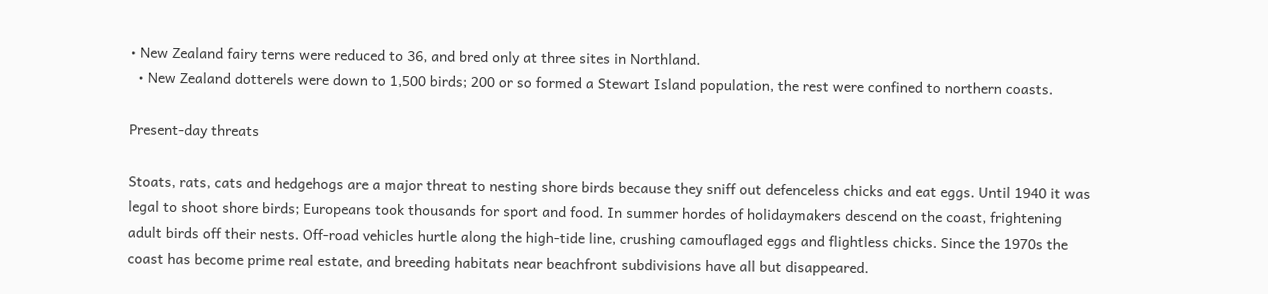• New Zealand fairy terns were reduced to 36, and bred only at three sites in Northland.
  • New Zealand dotterels were down to 1,500 birds; 200 or so formed a Stewart Island population, the rest were confined to northern coasts.

Present-day threats

Stoats, rats, cats and hedgehogs are a major threat to nesting shore birds because they sniff out defenceless chicks and eat eggs. Until 1940 it was legal to shoot shore birds; Europeans took thousands for sport and food. In summer hordes of holidaymakers descend on the coast, frightening adult birds off their nests. Off-road vehicles hurtle along the high-tide line, crushing camouflaged eggs and flightless chicks. Since the 1970s the coast has become prime real estate, and breeding habitats near beachfront subdivisions have all but disappeared.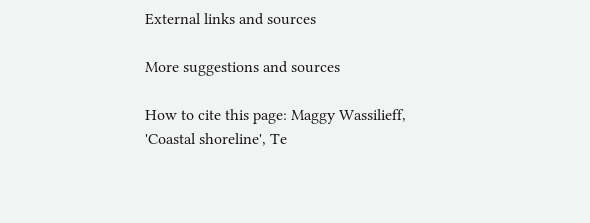External links and sources

More suggestions and sources

How to cite this page: Maggy Wassilieff, 'Coastal shoreline', Te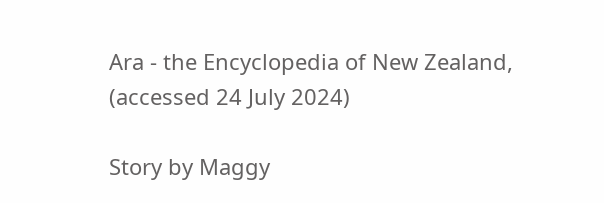Ara - the Encyclopedia of New Zealand, (accessed 24 July 2024)

Story by Maggy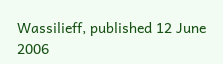Wassilieff, published 12 June 2006